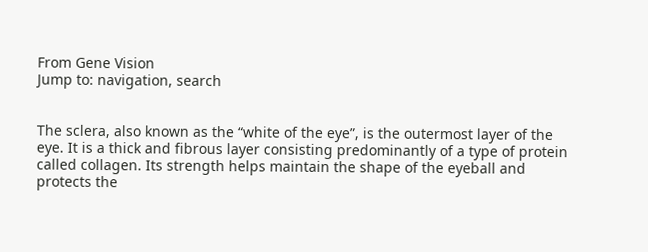From Gene Vision
Jump to: navigation, search


The sclera, also known as the “white of the eye”, is the outermost layer of the eye. It is a thick and fibrous layer consisting predominantly of a type of protein called collagen. Its strength helps maintain the shape of the eyeball and protects the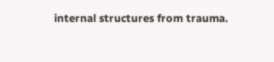internal structures from trauma.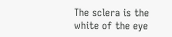The sclera is the white of the eye